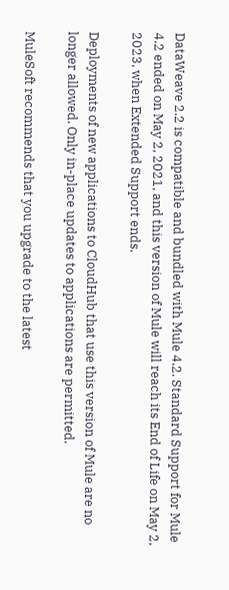DataWeave 2.2 is compatible and bundled with Mule 4.2. Standard Support for Mule 4.2 ended on May 2, 2021, and this version of Mule will reach its End of Life on May 2, 2023, when Extended Support ends.

Deployments of new applications to CloudHub that use this version of Mule are no longer allowed. Only in-place updates to applications are permitted.

MuleSoft recommends that you upgrade to the latest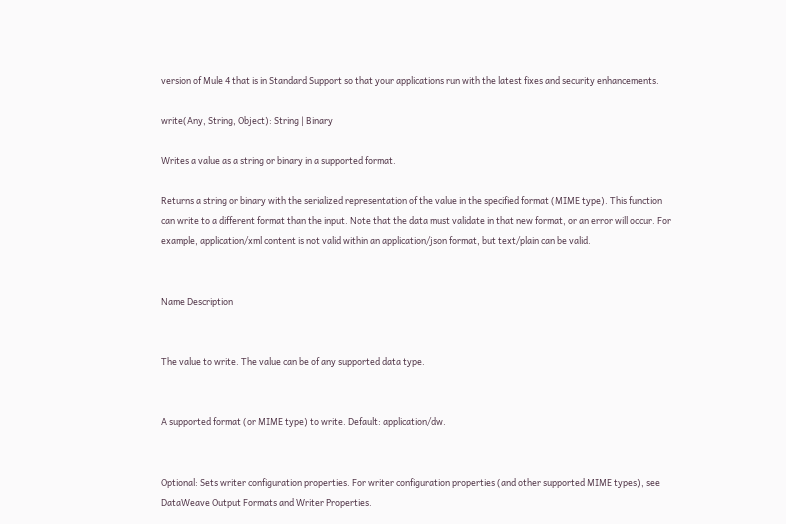version of Mule 4 that is in Standard Support so that your applications run with the latest fixes and security enhancements.

write(Any, String, Object): String | Binary

Writes a value as a string or binary in a supported format.

Returns a string or binary with the serialized representation of the value in the specified format (MIME type). This function can write to a different format than the input. Note that the data must validate in that new format, or an error will occur. For example, application/xml content is not valid within an application/json format, but text/plain can be valid.


Name Description


The value to write. The value can be of any supported data type.


A supported format (or MIME type) to write. Default: application/dw.


Optional: Sets writer configuration properties. For writer configuration properties (and other supported MIME types), see DataWeave Output Formats and Writer Properties.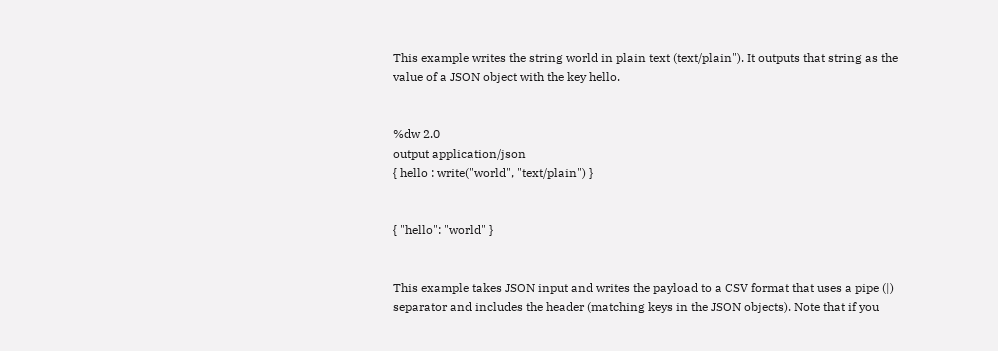This example writes the string world in plain text (text/plain"). It outputs that string as the value of a JSON object with the key hello.


%dw 2.0
output application/json
{ hello : write("world", "text/plain") }


{ "hello": "world" }


This example takes JSON input and writes the payload to a CSV format that uses a pipe (|) separator and includes the header (matching keys in the JSON objects). Note that if you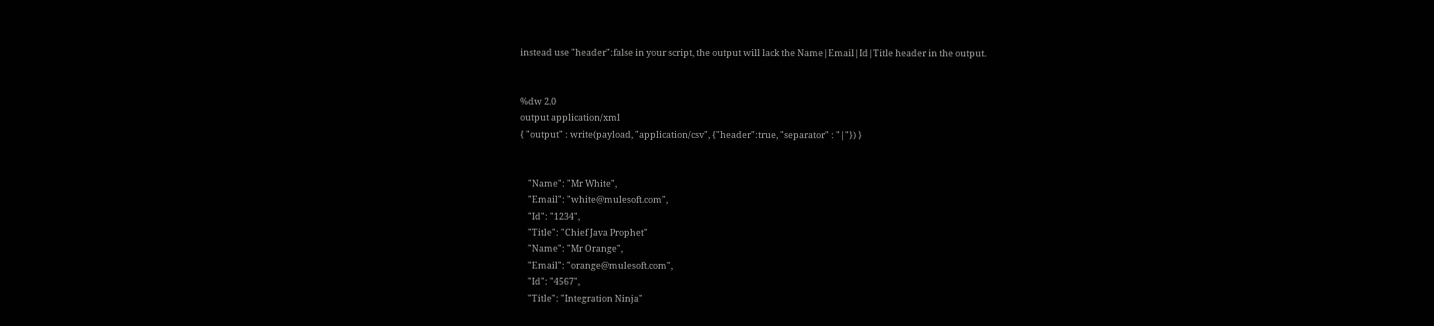instead use "header":false in your script, the output will lack the Name|Email|Id|Title header in the output.


%dw 2.0
output application/xml
{ "output" : write(payload, "application/csv", {"header":true, "separator" : "|"}) }


    "Name": "Mr White",
    "Email": "white@mulesoft.com",
    "Id": "1234",
    "Title": "Chief Java Prophet"
    "Name": "Mr Orange",
    "Email": "orange@mulesoft.com",
    "Id": "4567",
    "Title": "Integration Ninja"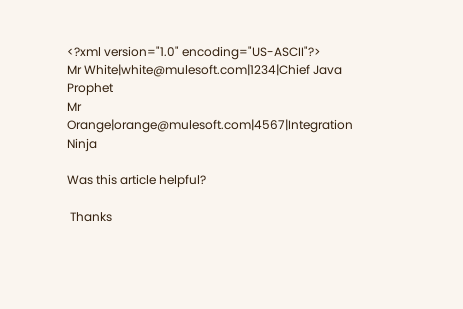<?xml version="1.0" encoding="US-ASCII"?>
Mr White|white@mulesoft.com|1234|Chief Java Prophet
Mr Orange|orange@mulesoft.com|4567|Integration Ninja

Was this article helpful?

 Thanks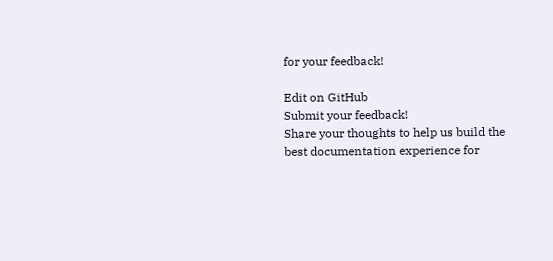for your feedback!

Edit on GitHub
Submit your feedback!
Share your thoughts to help us build the best documentation experience for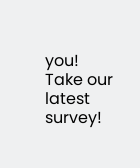you!
Take our latest survey!